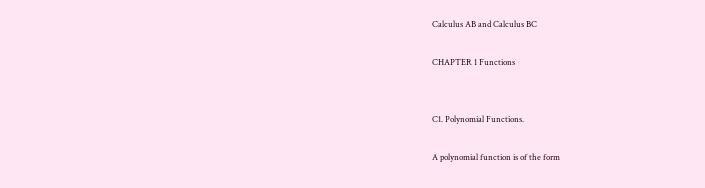Calculus AB and Calculus BC

CHAPTER 1 Functions


C1. Polynomial Functions.

A polynomial function is of the form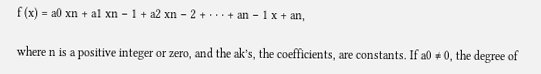f (x) = a0 xn + a1 xn − 1 + a2 xn − 2 + · · · + an − 1 x + an,

where n is a positive integer or zero, and the ak’s, the coefficients, are constants. If a0 ≠ 0, the degree of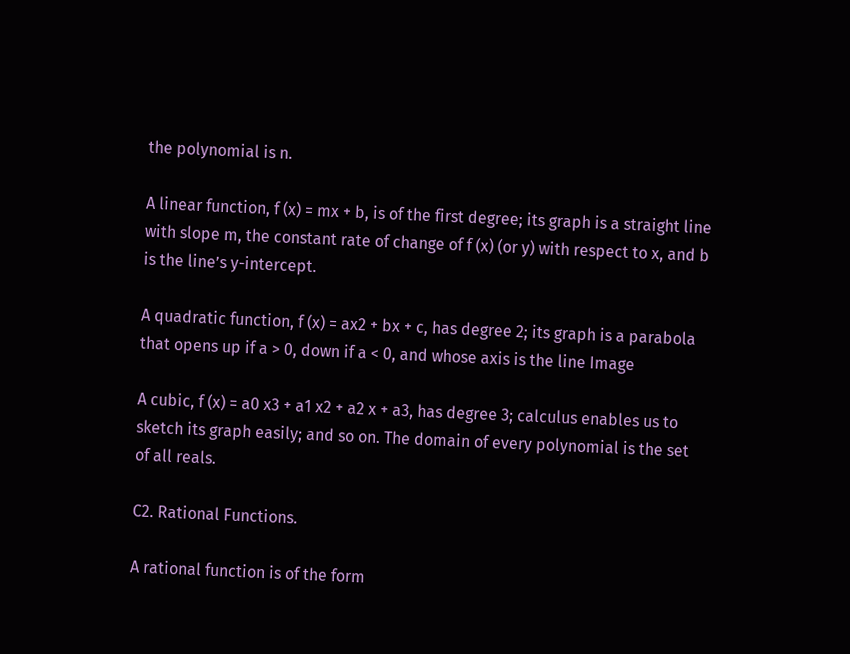the polynomial is n.

A linear function, f (x) = mx + b, is of the first degree; its graph is a straight line with slope m, the constant rate of change of f (x) (or y) with respect to x, and b is the line’s y-intercept.

A quadratic function, f (x) = ax2 + bx + c, has degree 2; its graph is a parabola that opens up if a > 0, down if a < 0, and whose axis is the line Image

A cubic, f (x) = a0 x3 + a1 x2 + a2 x + a3, has degree 3; calculus enables us to sketch its graph easily; and so on. The domain of every polynomial is the set of all reals.

C2. Rational Functions.

A rational function is of the form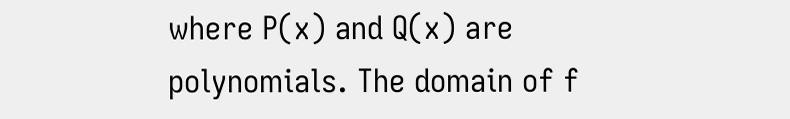where P(x) and Q(x) are polynomials. The domain of f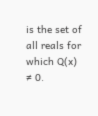is the set of all reals for which Q(x) ≠ 0.